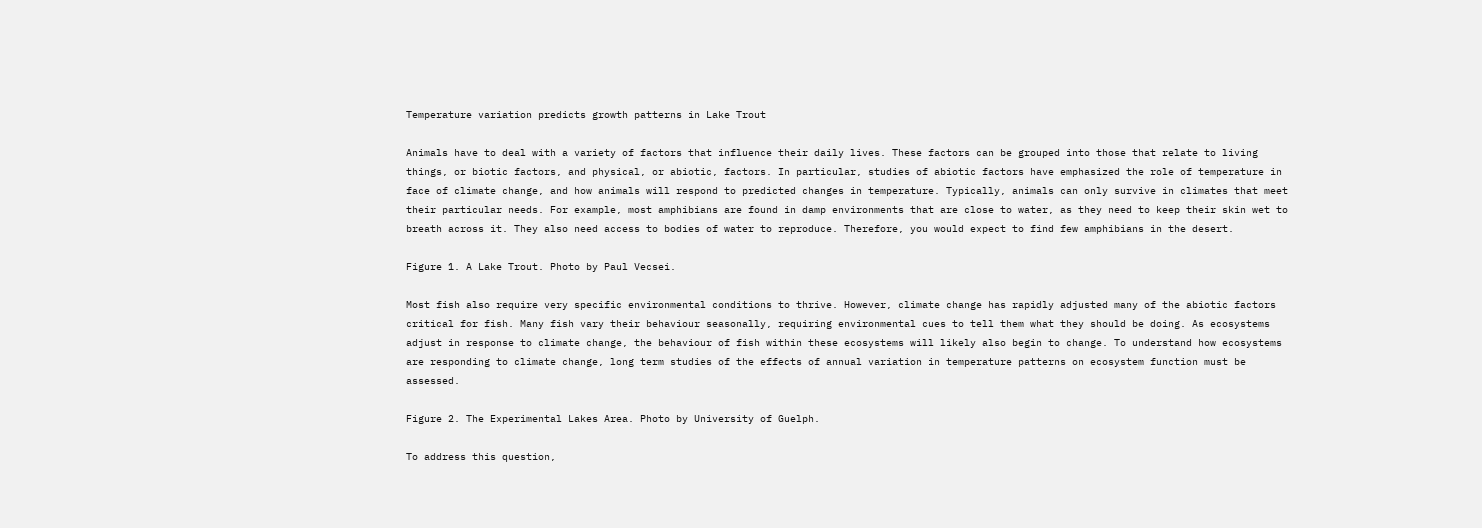Temperature variation predicts growth patterns in Lake Trout

Animals have to deal with a variety of factors that influence their daily lives. These factors can be grouped into those that relate to living things, or biotic factors, and physical, or abiotic, factors. In particular, studies of abiotic factors have emphasized the role of temperature in face of climate change, and how animals will respond to predicted changes in temperature. Typically, animals can only survive in climates that meet their particular needs. For example, most amphibians are found in damp environments that are close to water, as they need to keep their skin wet to breath across it. They also need access to bodies of water to reproduce. Therefore, you would expect to find few amphibians in the desert.

Figure 1. A Lake Trout. Photo by Paul Vecsei.

Most fish also require very specific environmental conditions to thrive. However, climate change has rapidly adjusted many of the abiotic factors critical for fish. Many fish vary their behaviour seasonally, requiring environmental cues to tell them what they should be doing. As ecosystems adjust in response to climate change, the behaviour of fish within these ecosystems will likely also begin to change. To understand how ecosystems are responding to climate change, long term studies of the effects of annual variation in temperature patterns on ecosystem function must be assessed.

Figure 2. The Experimental Lakes Area. Photo by University of Guelph.

To address this question,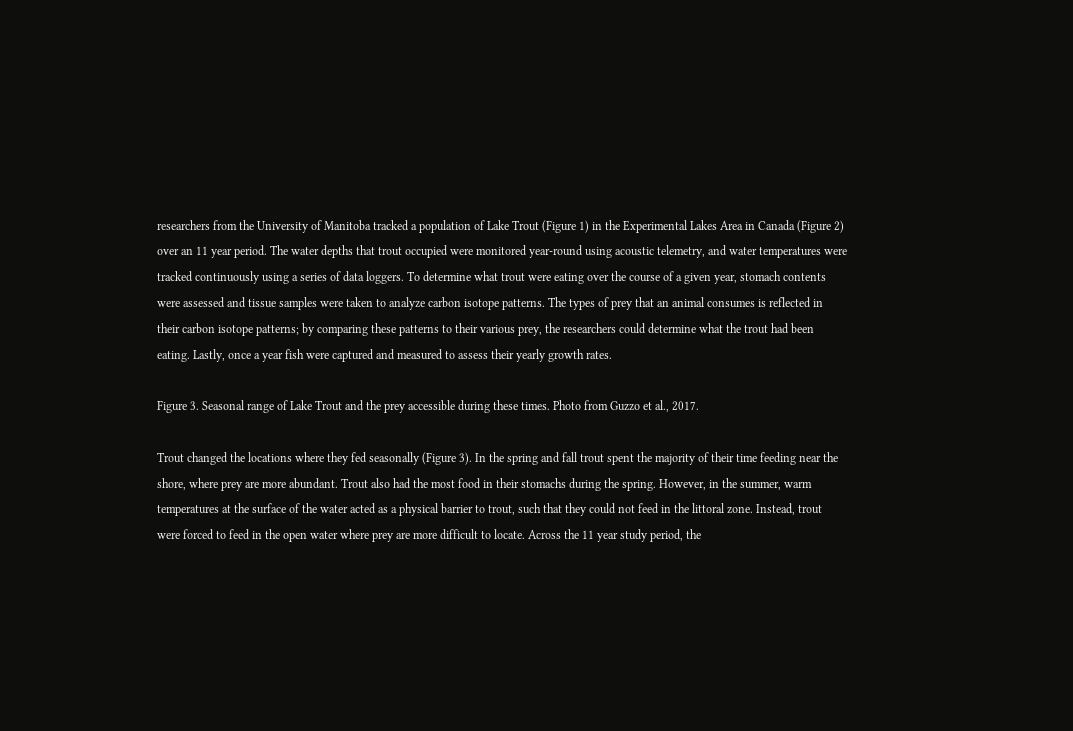researchers from the University of Manitoba tracked a population of Lake Trout (Figure 1) in the Experimental Lakes Area in Canada (Figure 2) over an 11 year period. The water depths that trout occupied were monitored year-round using acoustic telemetry, and water temperatures were tracked continuously using a series of data loggers. To determine what trout were eating over the course of a given year, stomach contents were assessed and tissue samples were taken to analyze carbon isotope patterns. The types of prey that an animal consumes is reflected in their carbon isotope patterns; by comparing these patterns to their various prey, the researchers could determine what the trout had been eating. Lastly, once a year fish were captured and measured to assess their yearly growth rates.

Figure 3. Seasonal range of Lake Trout and the prey accessible during these times. Photo from Guzzo et al., 2017.

Trout changed the locations where they fed seasonally (Figure 3). In the spring and fall trout spent the majority of their time feeding near the shore, where prey are more abundant. Trout also had the most food in their stomachs during the spring. However, in the summer, warm temperatures at the surface of the water acted as a physical barrier to trout, such that they could not feed in the littoral zone. Instead, trout were forced to feed in the open water where prey are more difficult to locate. Across the 11 year study period, the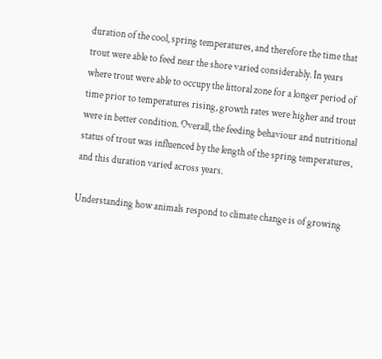duration of the cool, spring temperatures, and therefore the time that trout were able to feed near the shore varied considerably. In years where trout were able to occupy the littoral zone for a longer period of time prior to temperatures rising, growth rates were higher and trout were in better condition. Overall, the feeding behaviour and nutritional status of trout was influenced by the length of the spring temperatures, and this duration varied across years.

Understanding how animals respond to climate change is of growing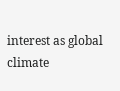interest as global climate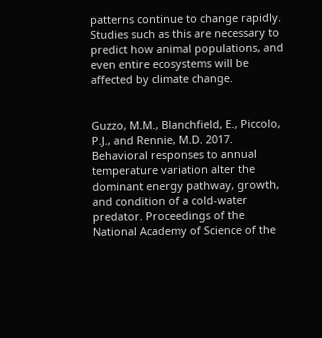patterns continue to change rapidly. Studies such as this are necessary to predict how animal populations, and even entire ecosystems will be affected by climate change.


Guzzo, M.M., Blanchfield, E., Piccolo, P.J., and Rennie, M.D. 2017. Behavioral responses to annual temperature variation alter the dominant energy pathway, growth, and condition of a cold-water predator. Proceedings of the National Academy of Science of the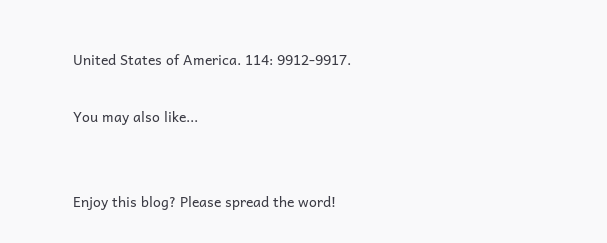United States of America. 114: 9912-9917.

You may also like...


Enjoy this blog? Please spread the word!